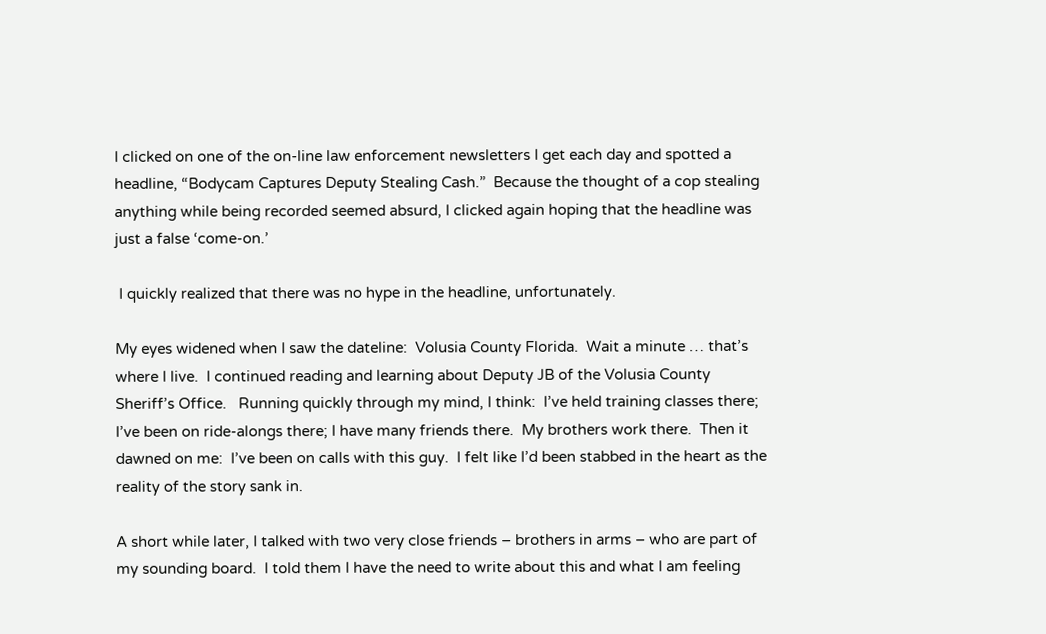I clicked on one of the on-line law enforcement newsletters I get each day and spotted a headline, “Bodycam Captures Deputy Stealing Cash.”  Because the thought of a cop stealing anything while being recorded seemed absurd, I clicked again hoping that the headline was just a false ‘come-on.’

 I quickly realized that there was no hype in the headline, unfortunately.

My eyes widened when I saw the dateline:  Volusia County Florida.  Wait a minute … that’s where I live.  I continued reading and learning about Deputy JB of the Volusia County Sheriff’s Office.   Running quickly through my mind, I think:  I’ve held training classes there; I’ve been on ride-alongs there; I have many friends there.  My brothers work there.  Then it dawned on me:  I’ve been on calls with this guy.  I felt like I’d been stabbed in the heart as the reality of the story sank in.

A short while later, I talked with two very close friends – brothers in arms – who are part of my sounding board.  I told them I have the need to write about this and what I am feeling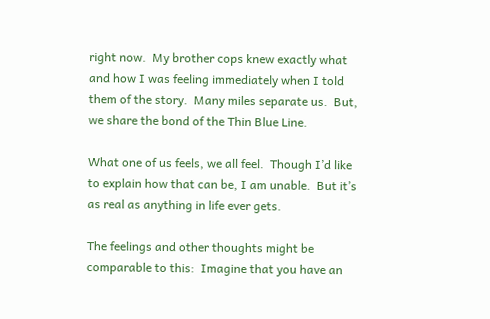right now.  My brother cops knew exactly what and how I was feeling immediately when I told them of the story.  Many miles separate us.  But, we share the bond of the Thin Blue Line.

What one of us feels, we all feel.  Though I’d like to explain how that can be, I am unable.  But it’s as real as anything in life ever gets.

The feelings and other thoughts might be comparable to this:  Imagine that you have an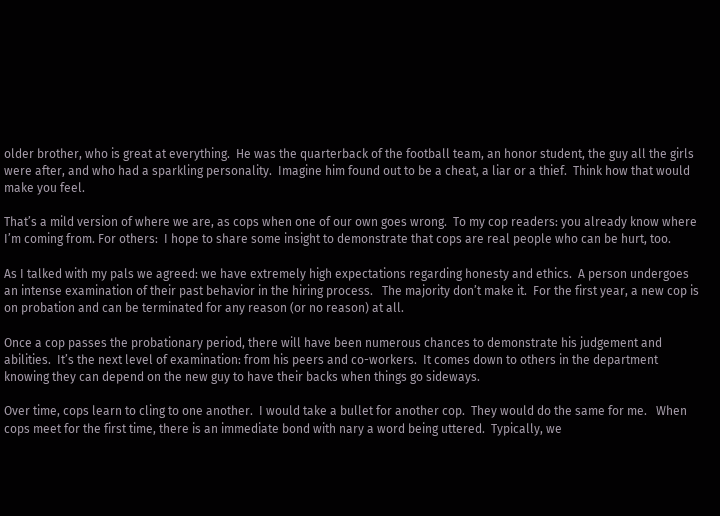older brother, who is great at everything.  He was the quarterback of the football team, an honor student, the guy all the girls were after, and who had a sparkling personality.  Imagine him found out to be a cheat, a liar or a thief.  Think how that would make you feel.

That’s a mild version of where we are, as cops when one of our own goes wrong.  To my cop readers: you already know where I’m coming from. For others:  I hope to share some insight to demonstrate that cops are real people who can be hurt, too.

As I talked with my pals we agreed: we have extremely high expectations regarding honesty and ethics.  A person undergoes an intense examination of their past behavior in the hiring process.   The majority don’t make it.  For the first year, a new cop is on probation and can be terminated for any reason (or no reason) at all.

Once a cop passes the probationary period, there will have been numerous chances to demonstrate his judgement and abilities.  It’s the next level of examination: from his peers and co-workers.  It comes down to others in the department knowing they can depend on the new guy to have their backs when things go sideways.

Over time, cops learn to cling to one another.  I would take a bullet for another cop.  They would do the same for me.   When cops meet for the first time, there is an immediate bond with nary a word being uttered.  Typically, we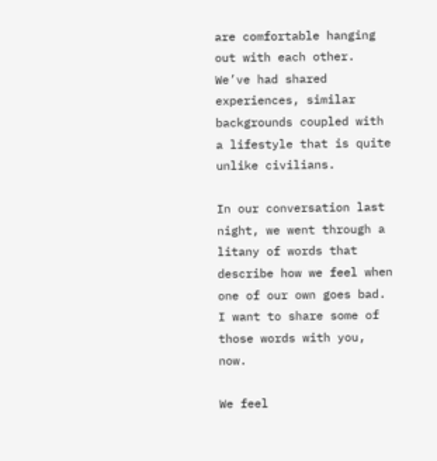are comfortable hanging out with each other.  We’ve had shared experiences, similar backgrounds coupled with a lifestyle that is quite unlike civilians.

In our conversation last night, we went through a litany of words that describe how we feel when one of our own goes bad.   I want to share some of those words with you, now.

We feel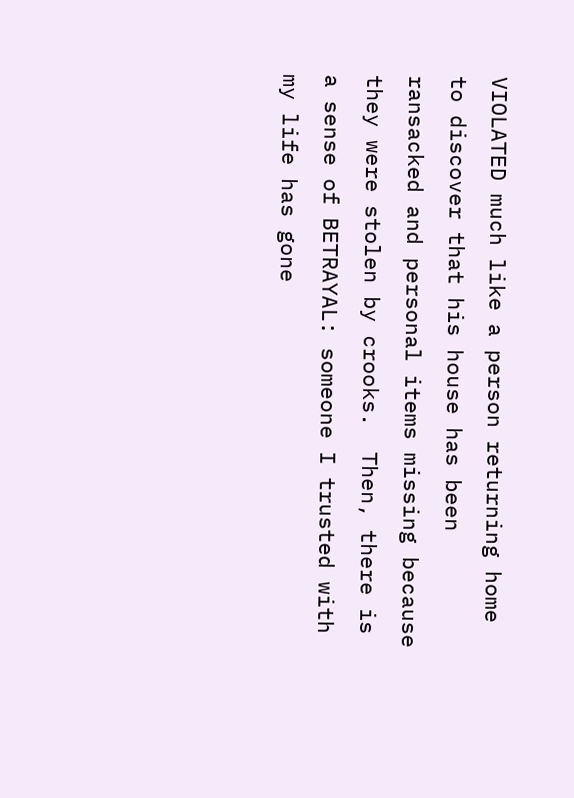VIOLATED much like a person returning home to discover that his house has been ransacked and personal items missing because they were stolen by crooks.  Then, there is a sense of BETRAYAL: someone I trusted with my life has gone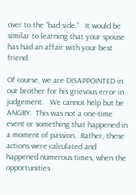over to the “bad side.”   It would be similar to learning that your spouse has had an affair with your best friend.

Of course, we are DISAPPOINTED in our brother for his grievous error in judgement.   We cannot help but be ANGRY.  This was not a one-time event or something that happened in a moment of passion.  Rather, these actions were calculated and happened numerous times, when the opportunities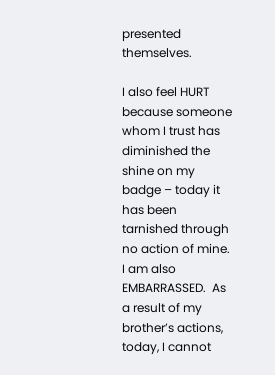presented themselves.

I also feel HURT because someone whom I trust has diminished the shine on my badge – today it has been tarnished through no action of mine.  I am also EMBARRASSED.  As a result of my brother’s actions, today, I cannot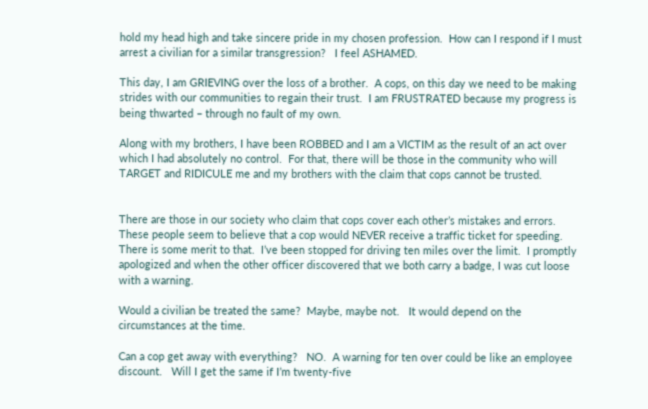hold my head high and take sincere pride in my chosen profession.  How can I respond if I must arrest a civilian for a similar transgression?   I feel ASHAMED.

This day, I am GRIEVING over the loss of a brother.  A cops, on this day we need to be making strides with our communities to regain their trust.  I am FRUSTRATED because my progress is being thwarted – through no fault of my own.

Along with my brothers, I have been ROBBED and I am a VICTIM as the result of an act over which I had absolutely no control.  For that, there will be those in the community who will TARGET and RIDICULE me and my brothers with the claim that cops cannot be trusted.


There are those in our society who claim that cops cover each other’s mistakes and errors.  These people seem to believe that a cop would NEVER receive a traffic ticket for speeding.  There is some merit to that.  I’ve been stopped for driving ten miles over the limit.  I promptly apologized and when the other officer discovered that we both carry a badge, I was cut loose with a warning.

Would a civilian be treated the same?  Maybe, maybe not.   It would depend on the circumstances at the time.

Can a cop get away with everything?   NO.  A warning for ten over could be like an employee discount.   Will I get the same if I’m twenty-five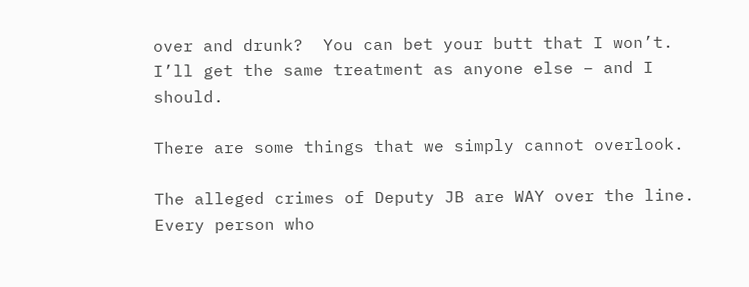over and drunk?  You can bet your butt that I won’t.   I’ll get the same treatment as anyone else – and I should.

There are some things that we simply cannot overlook.

The alleged crimes of Deputy JB are WAY over the line.  Every person who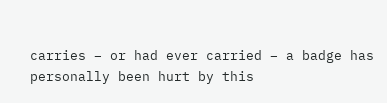carries – or had ever carried – a badge has personally been hurt by this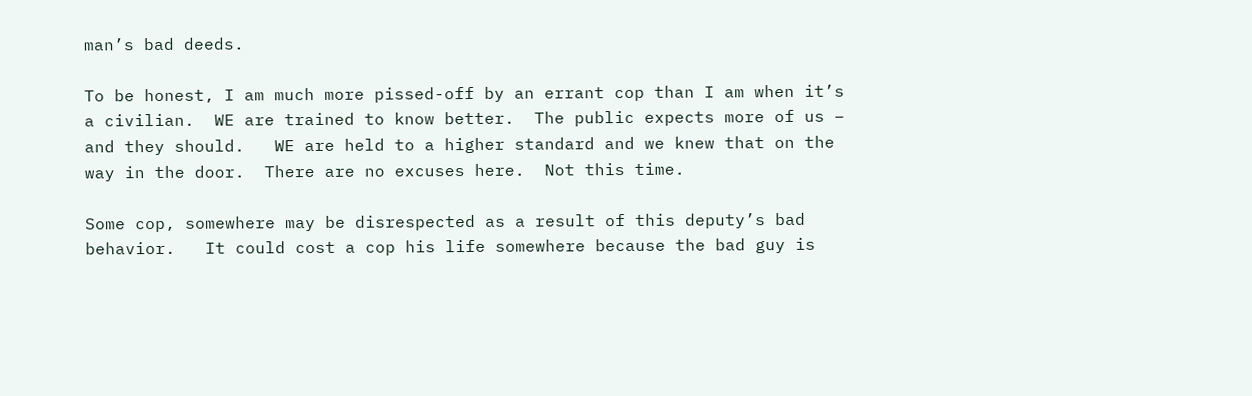man’s bad deeds.

To be honest, I am much more pissed-off by an errant cop than I am when it’s a civilian.  WE are trained to know better.  The public expects more of us – and they should.   WE are held to a higher standard and we knew that on the way in the door.  There are no excuses here.  Not this time.

Some cop, somewhere may be disrespected as a result of this deputy’s bad behavior.   It could cost a cop his life somewhere because the bad guy is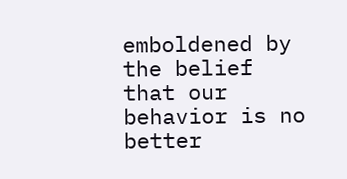emboldened by the belief that our behavior is no better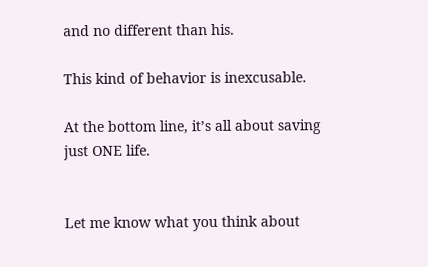and no different than his.

This kind of behavior is inexcusable.

At the bottom line, it’s all about saving just ONE life.


Let me know what you think about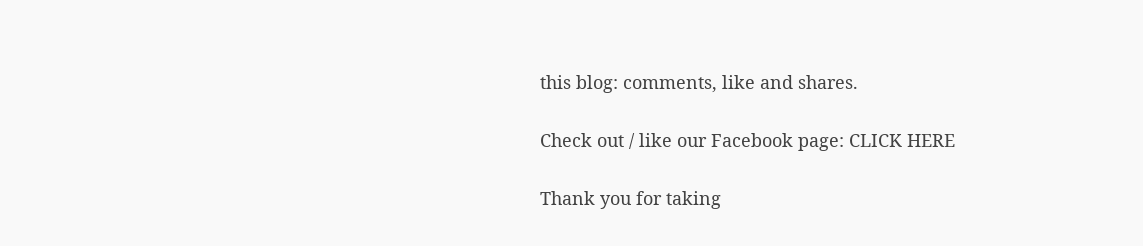this blog: comments, like and shares.

Check out / like our Facebook page: CLICK HERE

Thank you for taking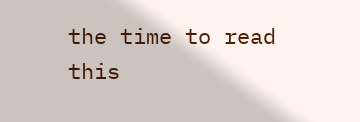the time to read this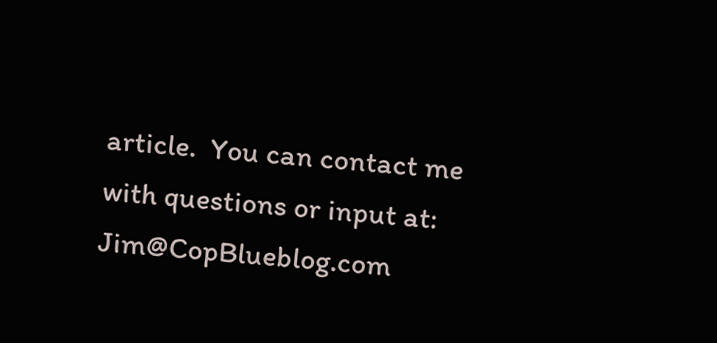article.  You can contact me with questions or input at:   Jim@CopBlueblog.com